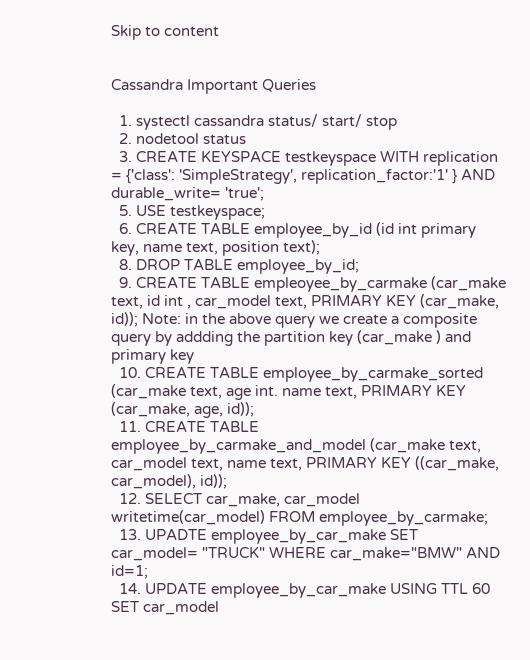Skip to content


Cassandra Important Queries

  1. systectl cassandra status/ start/ stop
  2. nodetool status
  3. CREATE KEYSPACE testkeyspace WITH replication = {'class': 'SimpleStrategy', replication_factor:'1' } AND durable_write= 'true';
  5. USE testkeyspace;
  6. CREATE TABLE employee_by_id (id int primary key, name text, position text);
  8. DROP TABLE employee_by_id;
  9. CREATE TABLE empleoyee_by_carmake (car_make text, id int , car_model text, PRIMARY KEY (car_make, id)); Note: in the above query we create a composite query by addding the partition key (car_make ) and primary key
  10. CREATE TABLE employee_by_carmake_sorted (car_make text, age int. name text, PRIMARY KEY (car_make, age, id));
  11. CREATE TABLE employee_by_carmake_and_model (car_make text, car_model text, name text, PRIMARY KEY ((car_make, car_model), id));
  12. SELECT car_make, car_model writetime(car_model) FROM employee_by_carmake;
  13. UPADTE employee_by_car_make SET car_model= "TRUCK" WHERE car_make="BMW" AND id=1;
  14. UPDATE employee_by_car_make USING TTL 60 SET car_model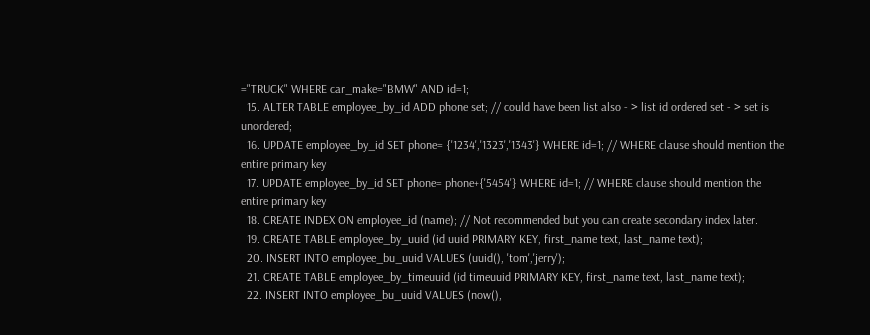="TRUCK" WHERE car_make="BMW" AND id=1;
  15. ALTER TABLE employee_by_id ADD phone set; // could have been list also - > list id ordered set - > set is unordered;
  16. UPDATE employee_by_id SET phone= {'1234','1323','1343'} WHERE id=1; // WHERE clause should mention the entire primary key
  17. UPDATE employee_by_id SET phone= phone+{'5454'} WHERE id=1; // WHERE clause should mention the entire primary key
  18. CREATE INDEX ON employee_id (name); // Not recommended but you can create secondary index later.
  19. CREATE TABLE employee_by_uuid (id uuid PRIMARY KEY, first_name text, last_name text);
  20. INSERT INTO employee_bu_uuid VALUES (uuid(), 'tom','jerry');
  21. CREATE TABLE employee_by_timeuuid (id timeuuid PRIMARY KEY, first_name text, last_name text);
  22. INSERT INTO employee_bu_uuid VALUES (now(),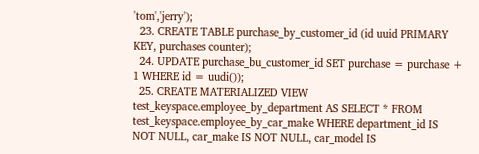'tom','jerry');
  23. CREATE TABLE purchase_by_customer_id (id uuid PRIMARY KEY, purchases counter);
  24. UPDATE purchase_bu_customer_id SET purchase = purchase + 1 WHERE id = uudi());
  25. CREATE MATERIALIZED VIEW test_keyspace.employee_by_department AS SELECT * FROM test_keyspace.employee_by_car_make WHERE department_id IS NOT NULL, car_make IS NOT NULL, car_model IS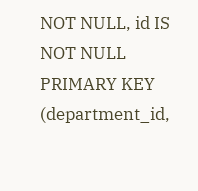NOT NULL, id IS NOT NULL PRIMARY KEY (department_id,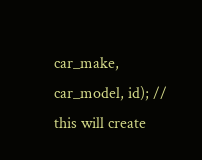car_make, car_model, id); // this will create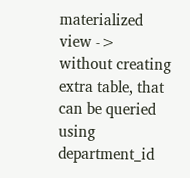materialized view -> without creating extra table, that can be queried using department_id